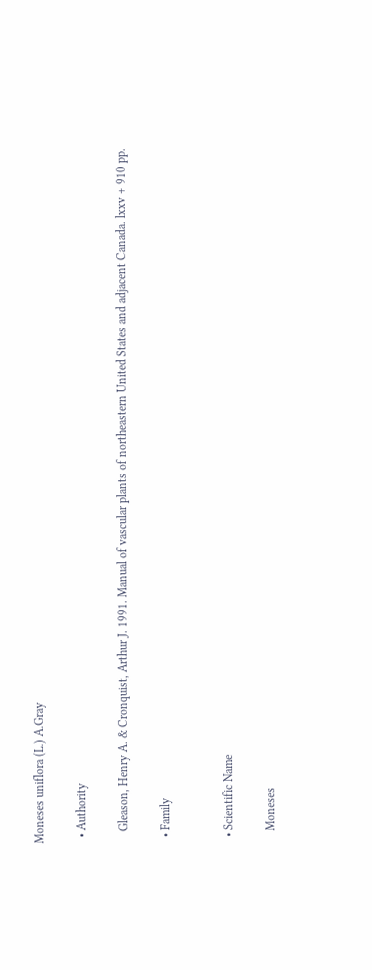Moneses uniflora (L.) A.Gray

  • Authority

    Gleason, Henry A. & Cronquist, Arthur J. 1991. Manual of vascular plants of northeastern United States and adjacent Canada. lxxv + 910 pp.

  • Family


  • Scientific Name

    Moneses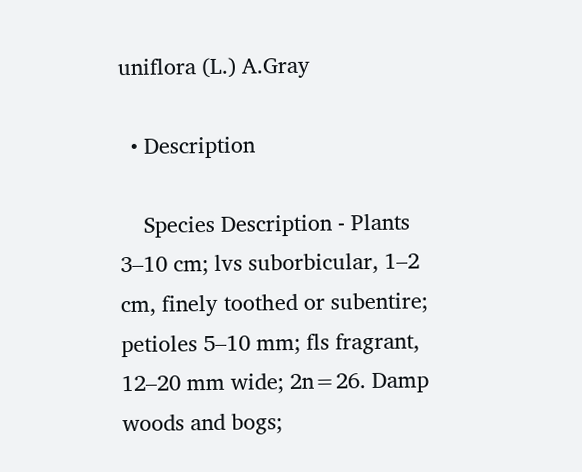uniflora (L.) A.Gray

  • Description

    Species Description - Plants 3–10 cm; lvs suborbicular, 1–2 cm, finely toothed or subentire; petioles 5–10 mm; fls fragrant, 12–20 mm wide; 2n=26. Damp woods and bogs;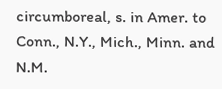circumboreal, s. in Amer. to Conn., N.Y., Mich., Minn. and N.M.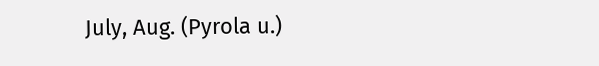July, Aug. (Pyrola u.)